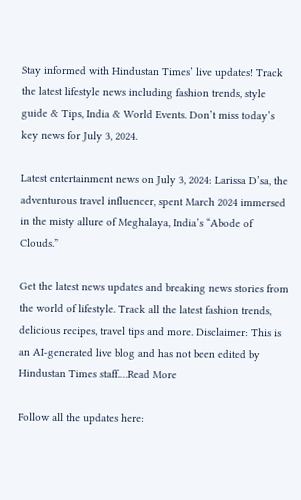Stay informed with Hindustan Times’ live updates! Track the latest lifestyle news including fashion trends, style guide & Tips, India & World Events. Don’t miss today’s key news for July 3, 2024.

Latest entertainment news on July 3, 2024: Larissa D’sa, the adventurous travel influencer, spent March 2024 immersed in the misty allure of Meghalaya, India’s “Abode of Clouds.”

Get the latest news updates and breaking news stories from the world of lifestyle. Track all the latest fashion trends, delicious recipes, travel tips and more. Disclaimer: This is an AI-generated live blog and has not been edited by Hindustan Times staff.…Read More

Follow all the updates here: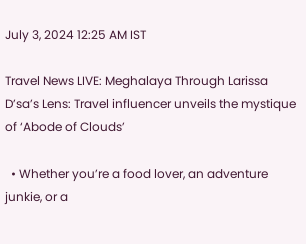July 3, 2024 12:25 AM IST

Travel News LIVE: Meghalaya Through Larissa D’sa’s Lens: Travel influencer unveils the mystique of ‘Abode of Clouds’

  • Whether you’re a food lover, an adventure junkie, or a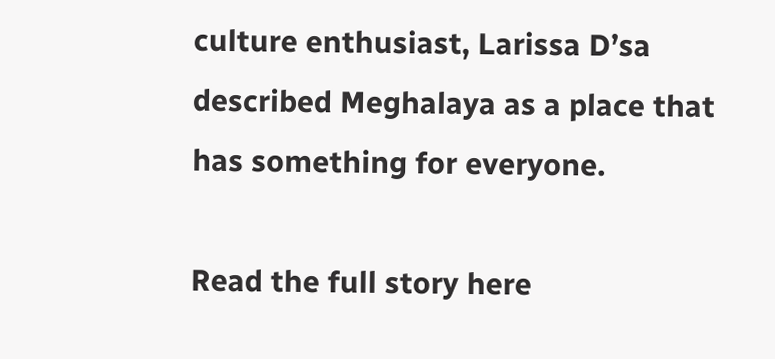culture enthusiast, Larissa D’sa described Meghalaya as a place that has something for everyone.

Read the full story here